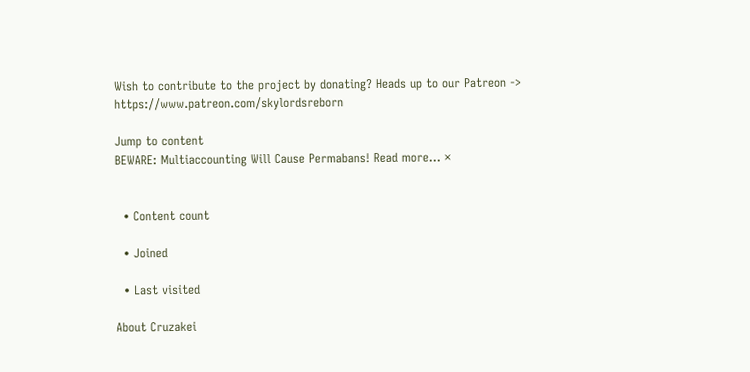Wish to contribute to the project by donating? Heads up to our Patreon -> https://www.patreon.com/skylordsreborn

Jump to content
BEWARE: Multiaccounting Will Cause Permabans! Read more... ×


  • Content count

  • Joined

  • Last visited

About Cruzakei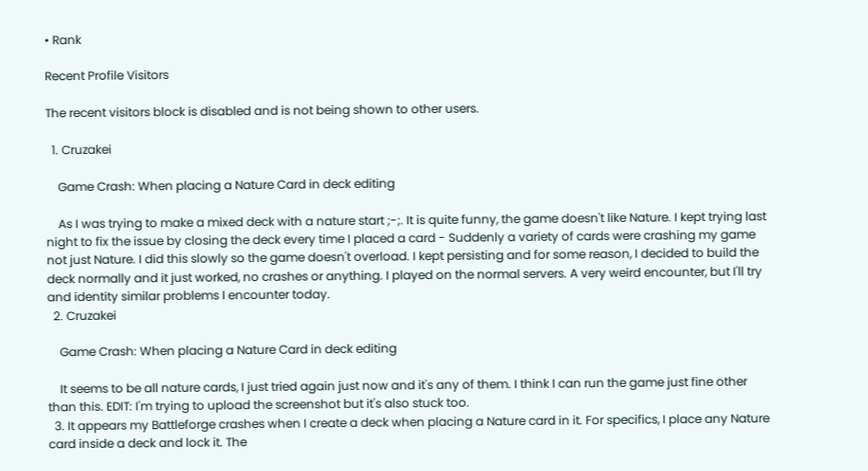• Rank

Recent Profile Visitors

The recent visitors block is disabled and is not being shown to other users.

  1. Cruzakei

    Game Crash: When placing a Nature Card in deck editing

    As I was trying to make a mixed deck with a nature start ;-;. It is quite funny, the game doesn't like Nature. I kept trying last night to fix the issue by closing the deck every time I placed a card - Suddenly a variety of cards were crashing my game not just Nature. I did this slowly so the game doesn't overload. I kept persisting and for some reason, I decided to build the deck normally and it just worked, no crashes or anything. I played on the normal servers. A very weird encounter, but I'll try and identity similar problems I encounter today.
  2. Cruzakei

    Game Crash: When placing a Nature Card in deck editing

    It seems to be all nature cards, I just tried again just now and it's any of them. I think I can run the game just fine other than this. EDIT: I'm trying to upload the screenshot but it's also stuck too.
  3. It appears my Battleforge crashes when I create a deck when placing a Nature card in it. For specifics, I place any Nature card inside a deck and lock it. The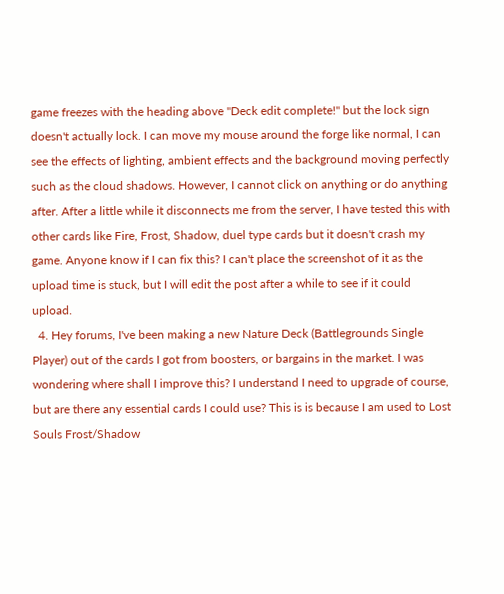game freezes with the heading above "Deck edit complete!" but the lock sign doesn't actually lock. I can move my mouse around the forge like normal, I can see the effects of lighting, ambient effects and the background moving perfectly such as the cloud shadows. However, I cannot click on anything or do anything after. After a little while it disconnects me from the server, I have tested this with other cards like Fire, Frost, Shadow, duel type cards but it doesn't crash my game. Anyone know if I can fix this? I can't place the screenshot of it as the upload time is stuck, but I will edit the post after a while to see if it could upload.
  4. Hey forums, I've been making a new Nature Deck (Battlegrounds Single Player) out of the cards I got from boosters, or bargains in the market. I was wondering where shall I improve this? I understand I need to upgrade of course, but are there any essential cards I could use? This is is because I am used to Lost Souls Frost/Shadow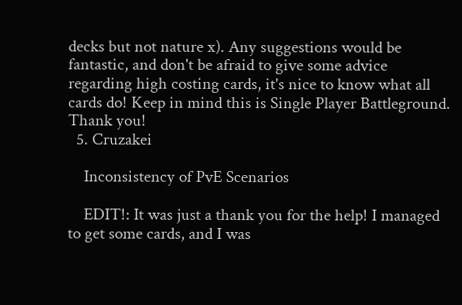decks but not nature x). Any suggestions would be fantastic, and don't be afraid to give some advice regarding high costing cards, it's nice to know what all cards do! Keep in mind this is Single Player Battleground. Thank you!
  5. Cruzakei

    Inconsistency of PvE Scenarios

    EDIT!: It was just a thank you for the help! I managed to get some cards, and I was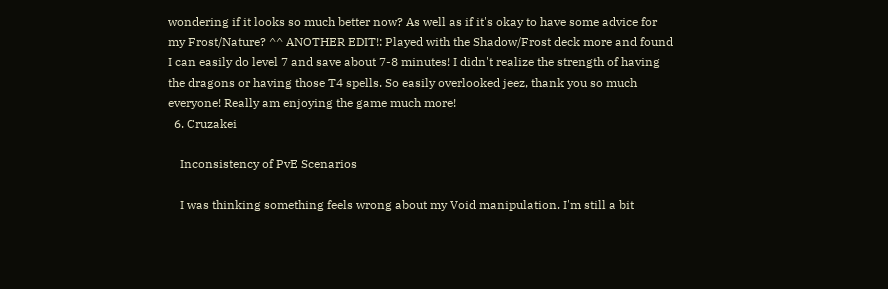wondering if it looks so much better now? As well as if it's okay to have some advice for my Frost/Nature? ^^ ANOTHER EDIT!: Played with the Shadow/Frost deck more and found I can easily do level 7 and save about 7-8 minutes! I didn't realize the strength of having the dragons or having those T4 spells. So easily overlooked jeez, thank you so much everyone! Really am enjoying the game much more!
  6. Cruzakei

    Inconsistency of PvE Scenarios

    I was thinking something feels wrong about my Void manipulation. I'm still a bit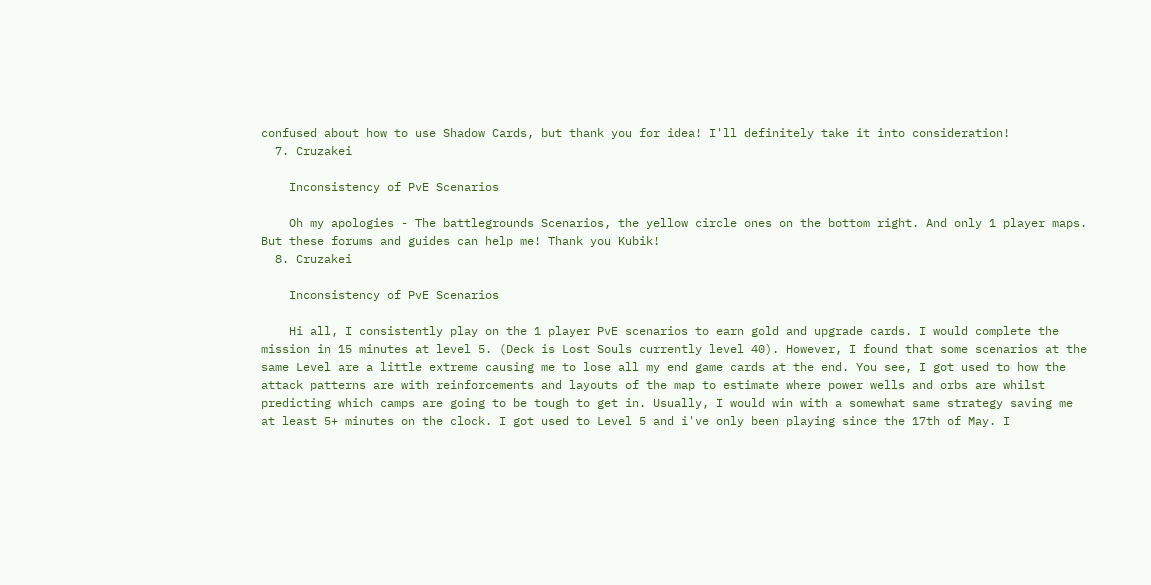confused about how to use Shadow Cards, but thank you for idea! I'll definitely take it into consideration!
  7. Cruzakei

    Inconsistency of PvE Scenarios

    Oh my apologies - The battlegrounds Scenarios, the yellow circle ones on the bottom right. And only 1 player maps. But these forums and guides can help me! Thank you Kubik!
  8. Cruzakei

    Inconsistency of PvE Scenarios

    Hi all, I consistently play on the 1 player PvE scenarios to earn gold and upgrade cards. I would complete the mission in 15 minutes at level 5. (Deck is Lost Souls currently level 40). However, I found that some scenarios at the same Level are a little extreme causing me to lose all my end game cards at the end. You see, I got used to how the attack patterns are with reinforcements and layouts of the map to estimate where power wells and orbs are whilst predicting which camps are going to be tough to get in. Usually, I would win with a somewhat same strategy saving me at least 5+ minutes on the clock. I got used to Level 5 and i've only been playing since the 17th of May. I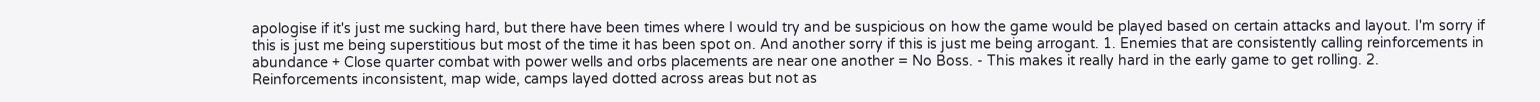apologise if it's just me sucking hard, but there have been times where I would try and be suspicious on how the game would be played based on certain attacks and layout. I'm sorry if this is just me being superstitious but most of the time it has been spot on. And another sorry if this is just me being arrogant. 1. Enemies that are consistently calling reinforcements in abundance + Close quarter combat with power wells and orbs placements are near one another = No Boss. - This makes it really hard in the early game to get rolling. 2. Reinforcements inconsistent, map wide, camps layed dotted across areas but not as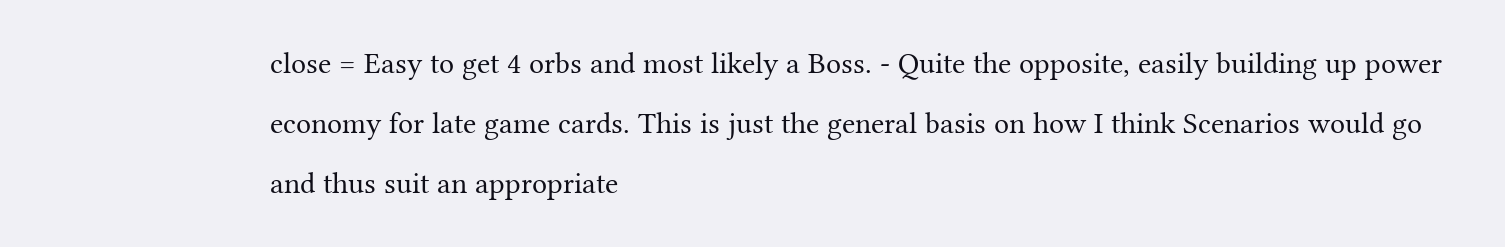close = Easy to get 4 orbs and most likely a Boss. - Quite the opposite, easily building up power economy for late game cards. This is just the general basis on how I think Scenarios would go and thus suit an appropriate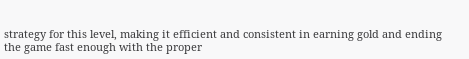strategy for this level, making it efficient and consistent in earning gold and ending the game fast enough with the proper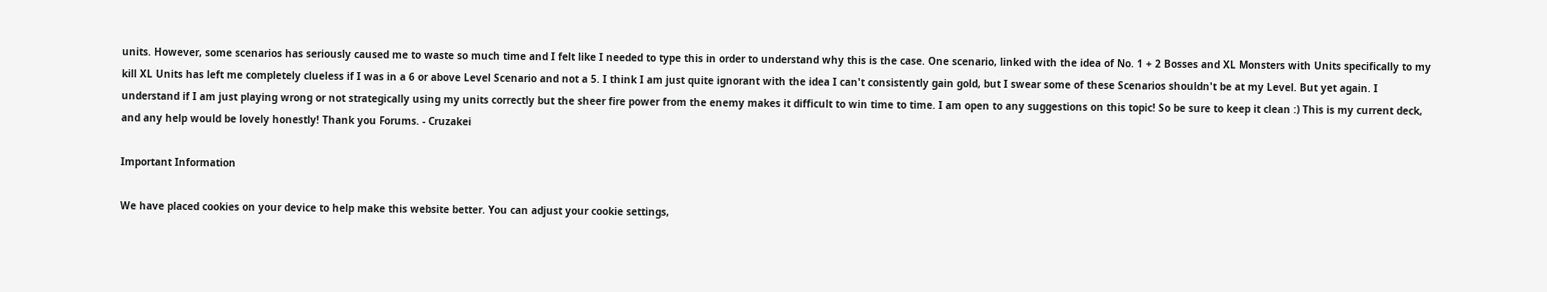units. However, some scenarios has seriously caused me to waste so much time and I felt like I needed to type this in order to understand why this is the case. One scenario, linked with the idea of No. 1 + 2 Bosses and XL Monsters with Units specifically to my kill XL Units has left me completely clueless if I was in a 6 or above Level Scenario and not a 5. I think I am just quite ignorant with the idea I can't consistently gain gold, but I swear some of these Scenarios shouldn't be at my Level. But yet again. I understand if I am just playing wrong or not strategically using my units correctly but the sheer fire power from the enemy makes it difficult to win time to time. I am open to any suggestions on this topic! So be sure to keep it clean :) This is my current deck, and any help would be lovely honestly! Thank you Forums. - Cruzakei

Important Information

We have placed cookies on your device to help make this website better. You can adjust your cookie settings,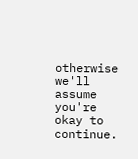otherwise we'll assume you're okay to continue.